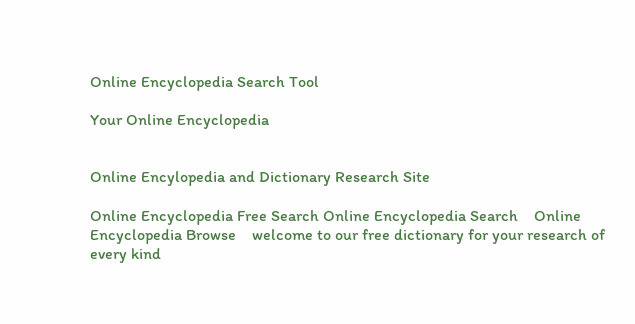Online Encyclopedia Search Tool

Your Online Encyclopedia


Online Encylopedia and Dictionary Research Site

Online Encyclopedia Free Search Online Encyclopedia Search    Online Encyclopedia Browse    welcome to our free dictionary for your research of every kind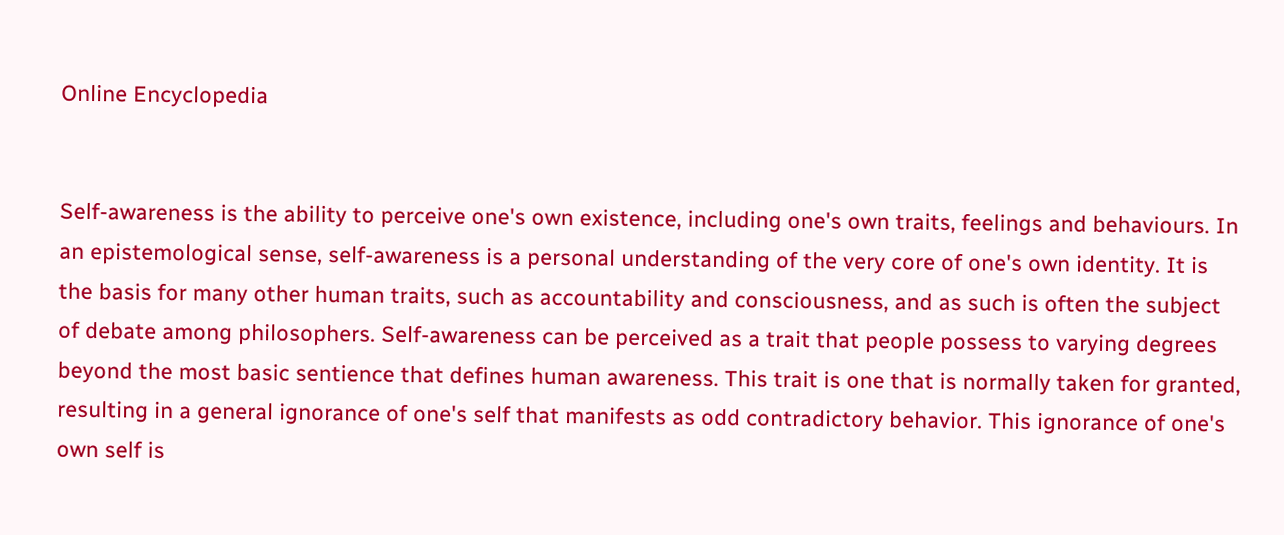Online Encyclopedia


Self-awareness is the ability to perceive one's own existence, including one's own traits, feelings and behaviours. In an epistemological sense, self-awareness is a personal understanding of the very core of one's own identity. It is the basis for many other human traits, such as accountability and consciousness, and as such is often the subject of debate among philosophers. Self-awareness can be perceived as a trait that people possess to varying degrees beyond the most basic sentience that defines human awareness. This trait is one that is normally taken for granted, resulting in a general ignorance of one's self that manifests as odd contradictory behavior. This ignorance of one's own self is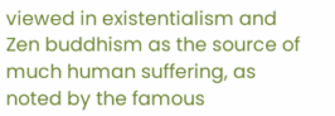viewed in existentialism and Zen buddhism as the source of much human suffering, as noted by the famous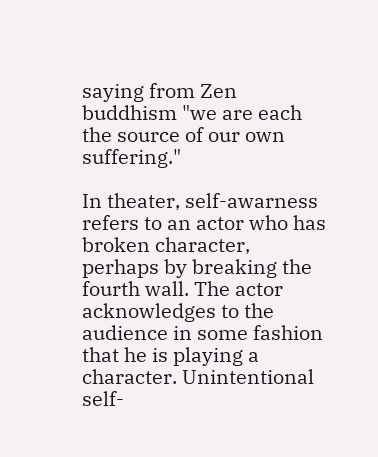saying from Zen buddhism "we are each the source of our own suffering."

In theater, self-awarness refers to an actor who has broken character, perhaps by breaking the fourth wall. The actor acknowledges to the audience in some fashion that he is playing a character. Unintentional self-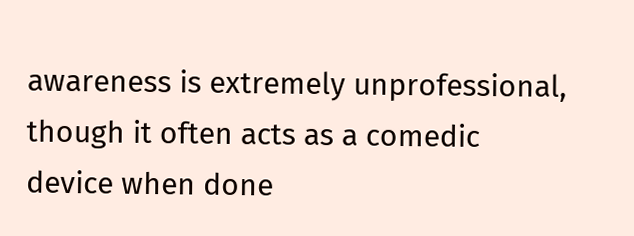awareness is extremely unprofessional, though it often acts as a comedic device when done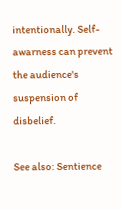intentionally. Self-awarness can prevent the audience's suspension of disbelief.

See also: Sentience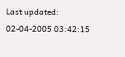Last updated: 02-04-2005 03:42:15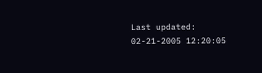Last updated: 02-21-2005 12:20:05